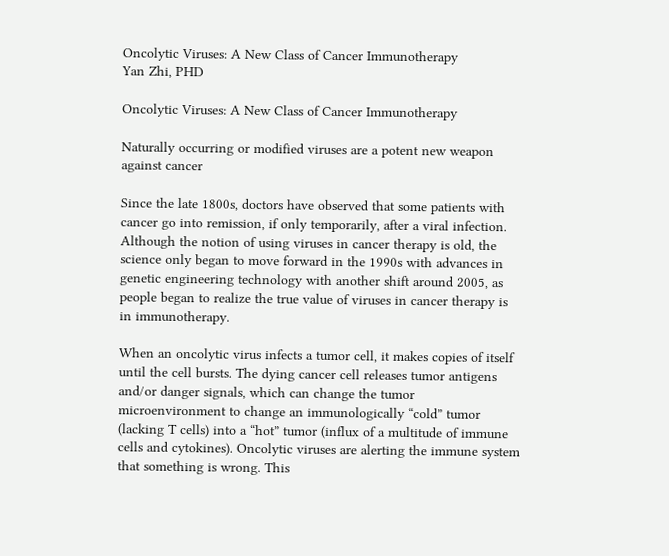Oncolytic Viruses: A New Class of Cancer Immunotherapy
Yan Zhi, PHD

Oncolytic Viruses: A New Class of Cancer Immunotherapy

Naturally occurring or modified viruses are a potent new weapon against cancer

Since the late 1800s, doctors have observed that some patients with cancer go into remission, if only temporarily, after a viral infection. Although the notion of using viruses in cancer therapy is old, the science only began to move forward in the 1990s with advances in genetic engineering technology with another shift around 2005, as people began to realize the true value of viruses in cancer therapy is in immunotherapy.

When an oncolytic virus infects a tumor cell, it makes copies of itself until the cell bursts. The dying cancer cell releases tumor antigens and/or danger signals, which can change the tumor microenvironment to change an immunologically “cold” tumor (lacking T cells) into a “hot” tumor (influx of a multitude of immune cells and cytokines). Oncolytic viruses are alerting the immune system that something is wrong. This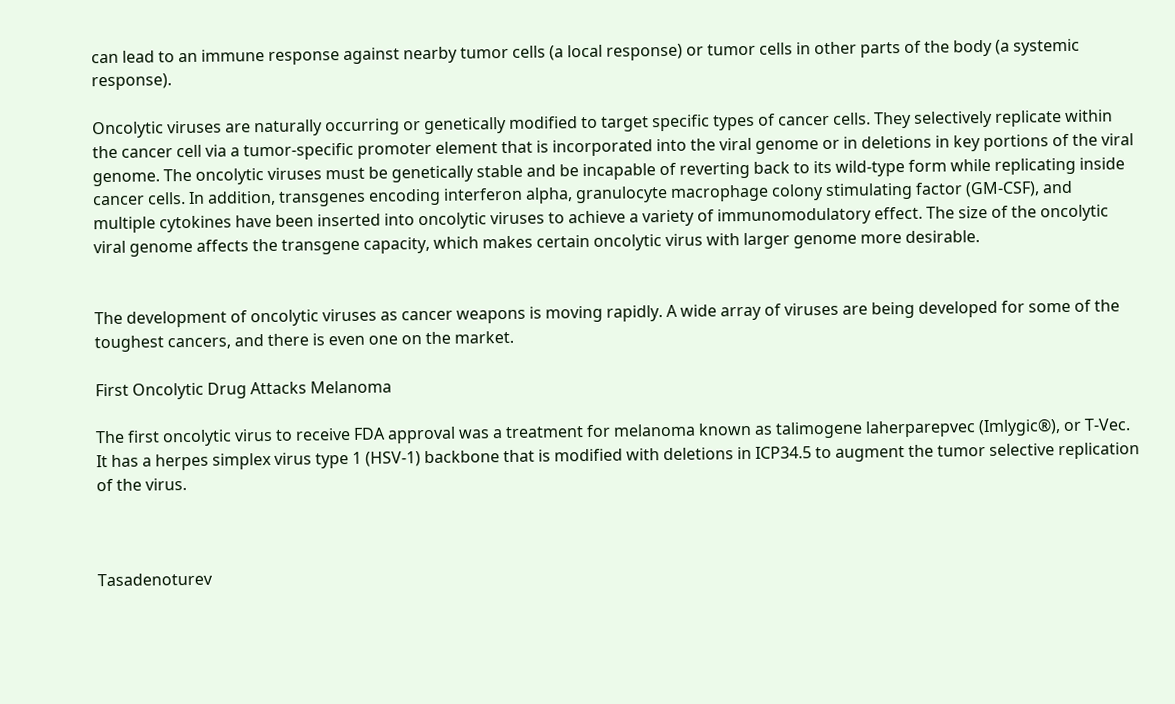can lead to an immune response against nearby tumor cells (a local response) or tumor cells in other parts of the body (a systemic response).

Oncolytic viruses are naturally occurring or genetically modified to target specific types of cancer cells. They selectively replicate within the cancer cell via a tumor-specific promoter element that is incorporated into the viral genome or in deletions in key portions of the viral genome. The oncolytic viruses must be genetically stable and be incapable of reverting back to its wild-type form while replicating inside cancer cells. In addition, transgenes encoding interferon alpha, granulocyte macrophage colony stimulating factor (GM-CSF), and multiple cytokines have been inserted into oncolytic viruses to achieve a variety of immunomodulatory effect. The size of the oncolytic viral genome affects the transgene capacity, which makes certain oncolytic virus with larger genome more desirable.


The development of oncolytic viruses as cancer weapons is moving rapidly. A wide array of viruses are being developed for some of the toughest cancers, and there is even one on the market.

First Oncolytic Drug Attacks Melanoma

The first oncolytic virus to receive FDA approval was a treatment for melanoma known as talimogene laherparepvec (Imlygic®), or T-Vec. It has a herpes simplex virus type 1 (HSV-1) backbone that is modified with deletions in ICP34.5 to augment the tumor selective replication of the virus.



Tasadenoturev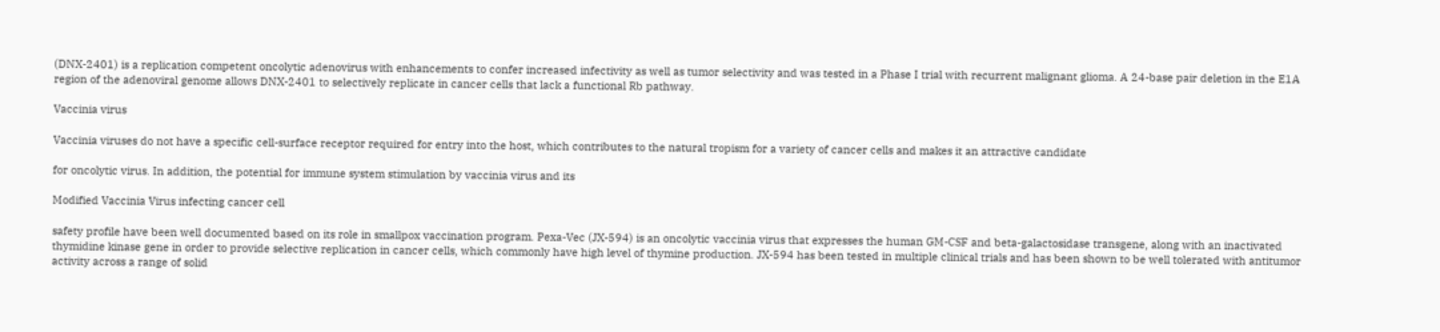(DNX-2401) is a replication competent oncolytic adenovirus with enhancements to confer increased infectivity as well as tumor selectivity and was tested in a Phase I trial with recurrent malignant glioma. A 24-base pair deletion in the E1A region of the adenoviral genome allows DNX-2401 to selectively replicate in cancer cells that lack a functional Rb pathway.

Vaccinia virus

Vaccinia viruses do not have a specific cell-surface receptor required for entry into the host, which contributes to the natural tropism for a variety of cancer cells and makes it an attractive candidate

for oncolytic virus. In addition, the potential for immune system stimulation by vaccinia virus and its

Modified Vaccinia Virus infecting cancer cell

safety profile have been well documented based on its role in smallpox vaccination program. Pexa-Vec (JX-594) is an oncolytic vaccinia virus that expresses the human GM-CSF and beta-galactosidase transgene, along with an inactivated thymidine kinase gene in order to provide selective replication in cancer cells, which commonly have high level of thymine production. JX-594 has been tested in multiple clinical trials and has been shown to be well tolerated with antitumor activity across a range of solid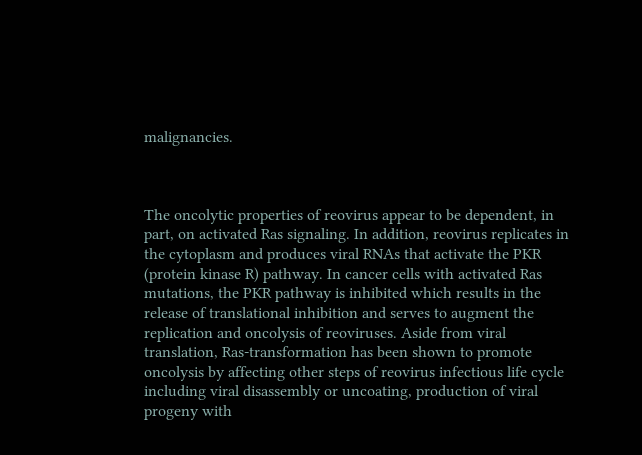malignancies.



The oncolytic properties of reovirus appear to be dependent, in part, on activated Ras signaling. In addition, reovirus replicates in the cytoplasm and produces viral RNAs that activate the PKR (protein kinase R) pathway. In cancer cells with activated Ras mutations, the PKR pathway is inhibited which results in the release of translational inhibition and serves to augment the replication and oncolysis of reoviruses. Aside from viral translation, Ras-transformation has been shown to promote oncolysis by affecting other steps of reovirus infectious life cycle including viral disassembly or uncoating, production of viral progeny with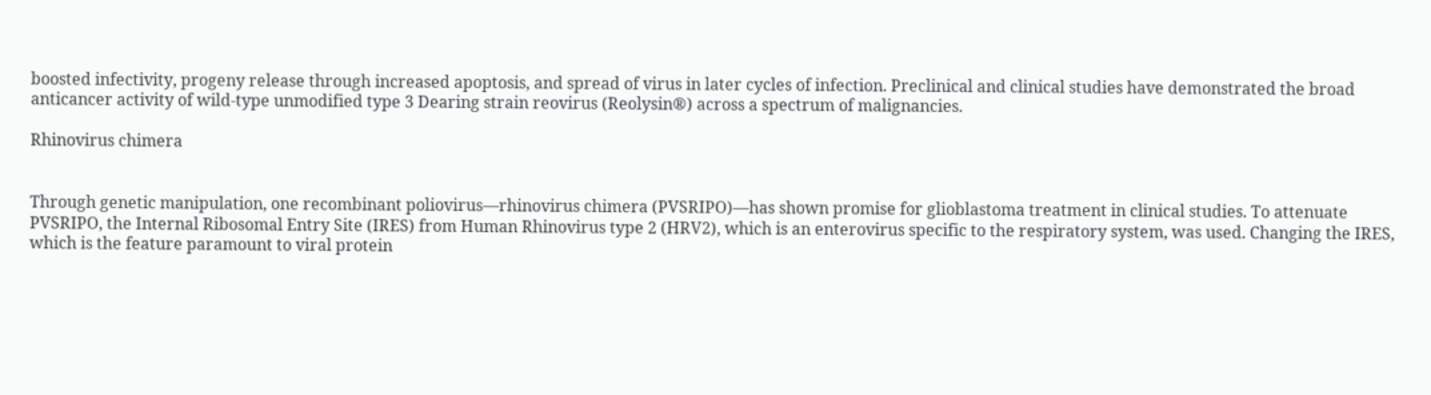boosted infectivity, progeny release through increased apoptosis, and spread of virus in later cycles of infection. Preclinical and clinical studies have demonstrated the broad anticancer activity of wild-type unmodified type 3 Dearing strain reovirus (Reolysin®) across a spectrum of malignancies.

Rhinovirus chimera


Through genetic manipulation, one recombinant poliovirus—rhinovirus chimera (PVSRIPO)—has shown promise for glioblastoma treatment in clinical studies. To attenuate PVSRIPO, the Internal Ribosomal Entry Site (IRES) from Human Rhinovirus type 2 (HRV2), which is an enterovirus specific to the respiratory system, was used. Changing the IRES, which is the feature paramount to viral protein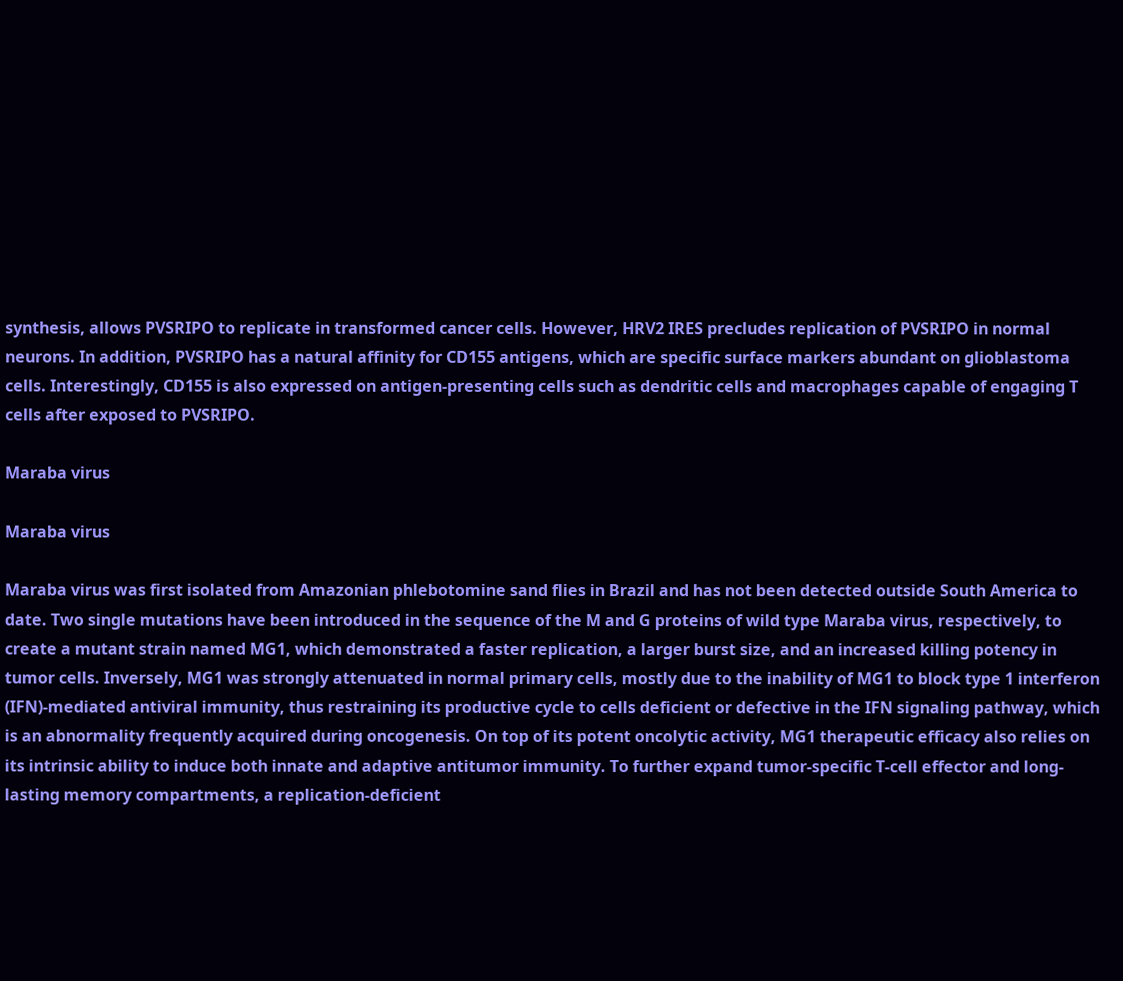synthesis, allows PVSRIPO to replicate in transformed cancer cells. However, HRV2 IRES precludes replication of PVSRIPO in normal neurons. In addition, PVSRIPO has a natural affinity for CD155 antigens, which are specific surface markers abundant on glioblastoma cells. Interestingly, CD155 is also expressed on antigen-presenting cells such as dendritic cells and macrophages capable of engaging T cells after exposed to PVSRIPO.

Maraba virus

Maraba virus

Maraba virus was first isolated from Amazonian phlebotomine sand flies in Brazil and has not been detected outside South America to date. Two single mutations have been introduced in the sequence of the M and G proteins of wild type Maraba virus, respectively, to create a mutant strain named MG1, which demonstrated a faster replication, a larger burst size, and an increased killing potency in tumor cells. Inversely, MG1 was strongly attenuated in normal primary cells, mostly due to the inability of MG1 to block type 1 interferon (IFN)-mediated antiviral immunity, thus restraining its productive cycle to cells deficient or defective in the IFN signaling pathway, which is an abnormality frequently acquired during oncogenesis. On top of its potent oncolytic activity, MG1 therapeutic efficacy also relies on its intrinsic ability to induce both innate and adaptive antitumor immunity. To further expand tumor-specific T-cell effector and long-lasting memory compartments, a replication-deficient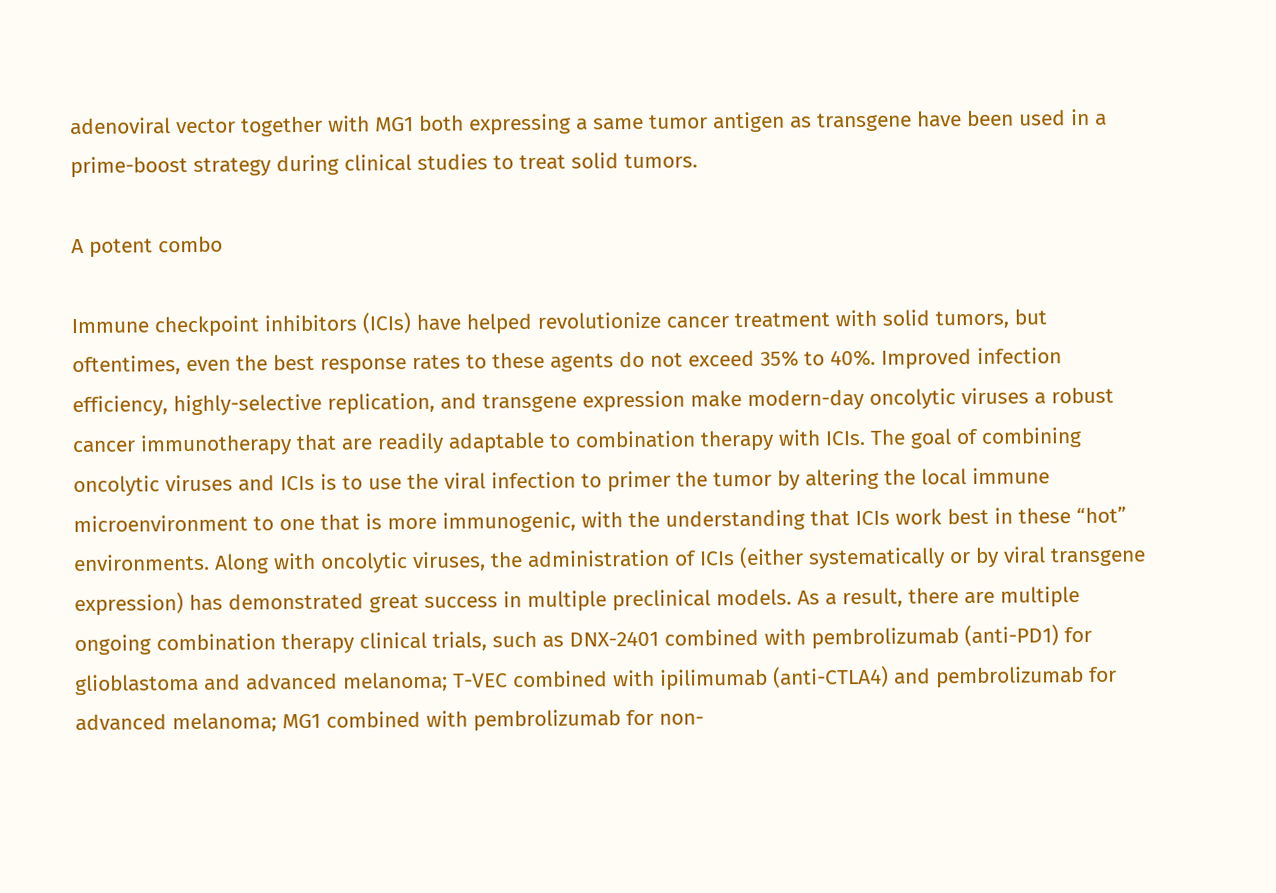adenoviral vector together with MG1 both expressing a same tumor antigen as transgene have been used in a prime-boost strategy during clinical studies to treat solid tumors.

A potent combo

Immune checkpoint inhibitors (ICIs) have helped revolutionize cancer treatment with solid tumors, but oftentimes, even the best response rates to these agents do not exceed 35% to 40%. Improved infection efficiency, highly-selective replication, and transgene expression make modern-day oncolytic viruses a robust cancer immunotherapy that are readily adaptable to combination therapy with ICIs. The goal of combining oncolytic viruses and ICIs is to use the viral infection to primer the tumor by altering the local immune microenvironment to one that is more immunogenic, with the understanding that ICIs work best in these “hot” environments. Along with oncolytic viruses, the administration of ICIs (either systematically or by viral transgene expression) has demonstrated great success in multiple preclinical models. As a result, there are multiple ongoing combination therapy clinical trials, such as DNX-2401 combined with pembrolizumab (anti-PD1) for glioblastoma and advanced melanoma; T-VEC combined with ipilimumab (anti-CTLA4) and pembrolizumab for advanced melanoma; MG1 combined with pembrolizumab for non-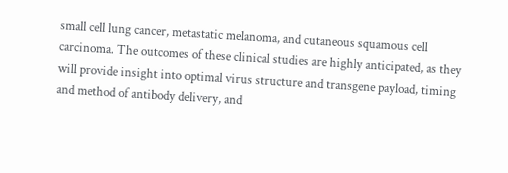small cell lung cancer, metastatic melanoma, and cutaneous squamous cell carcinoma. The outcomes of these clinical studies are highly anticipated, as they will provide insight into optimal virus structure and transgene payload, timing and method of antibody delivery, and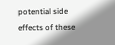potential side effects of these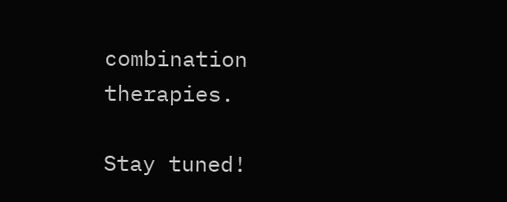combination therapies.

Stay tuned!